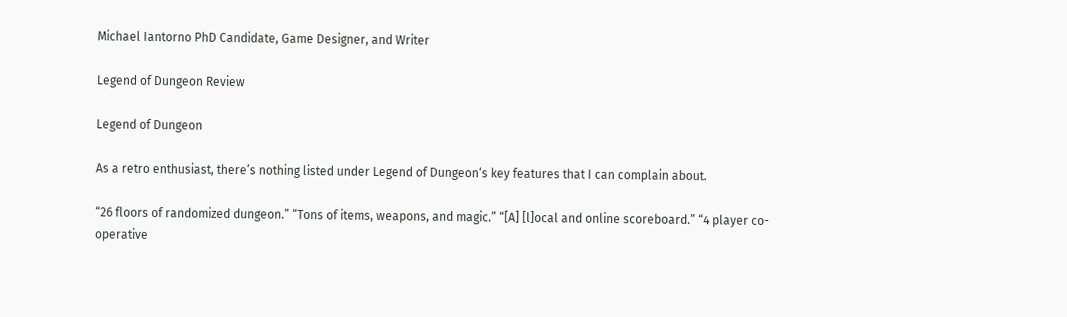Michael Iantorno PhD Candidate, Game Designer, and Writer

Legend of Dungeon Review

Legend of Dungeon

As a retro enthusiast, there’s nothing listed under Legend of Dungeon‘s key features that I can complain about.

“26 floors of randomized dungeon.” “Tons of items, weapons, and magic.” “[A] [l]ocal and online scoreboard.” “4 player co-operative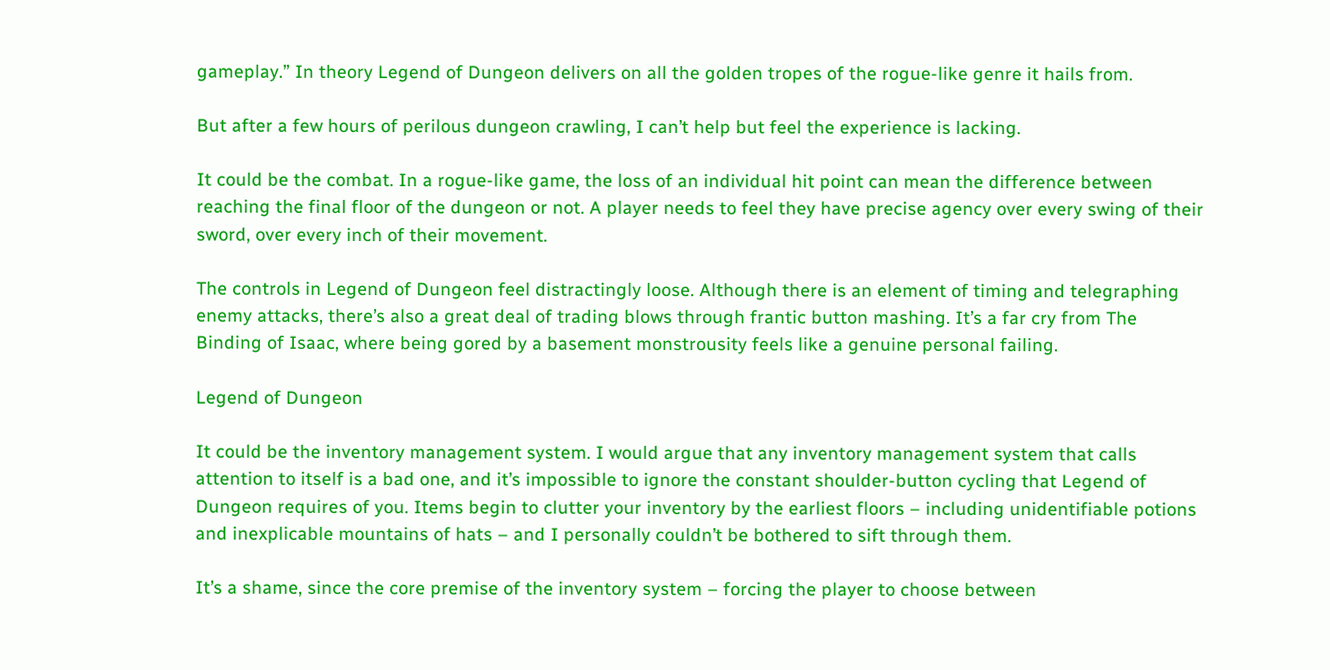gameplay.” In theory Legend of Dungeon delivers on all the golden tropes of the rogue-like genre it hails from.

But after a few hours of perilous dungeon crawling, I can’t help but feel the experience is lacking.

It could be the combat. In a rogue-like game, the loss of an individual hit point can mean the difference between reaching the final floor of the dungeon or not. A player needs to feel they have precise agency over every swing of their sword, over every inch of their movement.

The controls in Legend of Dungeon feel distractingly loose. Although there is an element of timing and telegraphing enemy attacks, there’s also a great deal of trading blows through frantic button mashing. It’s a far cry from The Binding of Isaac, where being gored by a basement monstrousity feels like a genuine personal failing.

Legend of Dungeon

It could be the inventory management system. I would argue that any inventory management system that calls attention to itself is a bad one, and it’s impossible to ignore the constant shoulder-button cycling that Legend of Dungeon requires of you. Items begin to clutter your inventory by the earliest floors – including unidentifiable potions and inexplicable mountains of hats – and I personally couldn’t be bothered to sift through them.

It’s a shame, since the core premise of the inventory system – forcing the player to choose between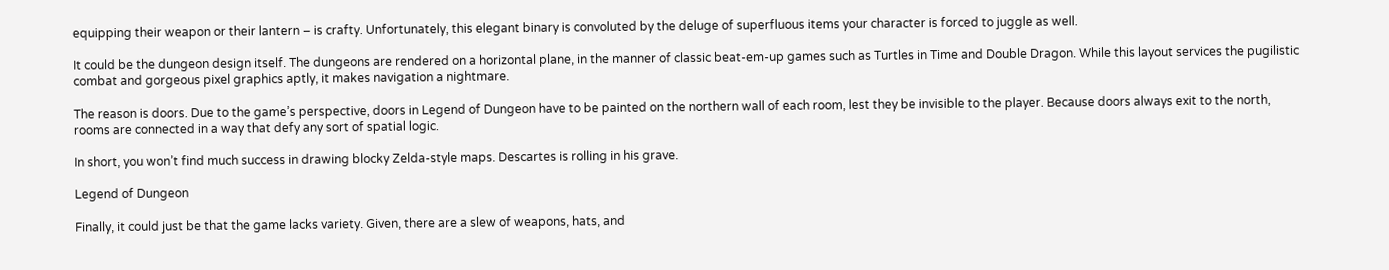equipping their weapon or their lantern – is crafty. Unfortunately, this elegant binary is convoluted by the deluge of superfluous items your character is forced to juggle as well.

It could be the dungeon design itself. The dungeons are rendered on a horizontal plane, in the manner of classic beat-em-up games such as Turtles in Time and Double Dragon. While this layout services the pugilistic combat and gorgeous pixel graphics aptly, it makes navigation a nightmare.

The reason is doors. Due to the game’s perspective, doors in Legend of Dungeon have to be painted on the northern wall of each room, lest they be invisible to the player. Because doors always exit to the north, rooms are connected in a way that defy any sort of spatial logic.

In short, you won’t find much success in drawing blocky Zelda-style maps. Descartes is rolling in his grave.

Legend of Dungeon

Finally, it could just be that the game lacks variety. Given, there are a slew of weapons, hats, and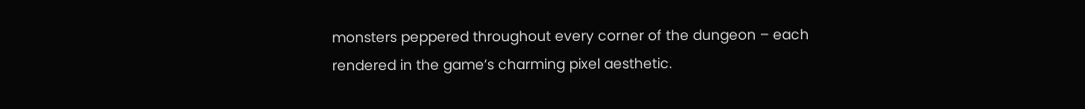monsters peppered throughout every corner of the dungeon – each rendered in the game’s charming pixel aesthetic.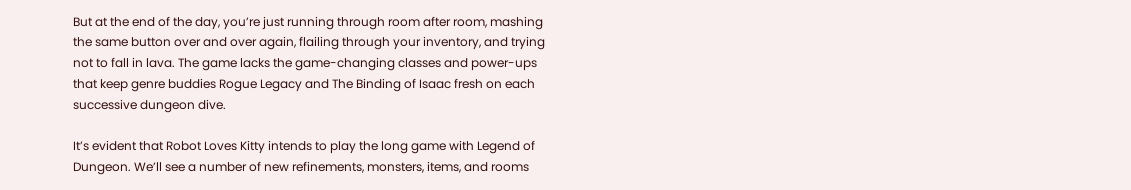But at the end of the day, you’re just running through room after room, mashing the same button over and over again, flailing through your inventory, and trying not to fall in lava. The game lacks the game-changing classes and power-ups that keep genre buddies Rogue Legacy and The Binding of Isaac fresh on each successive dungeon dive.

It’s evident that Robot Loves Kitty intends to play the long game with Legend of Dungeon. We’ll see a number of new refinements, monsters, items, and rooms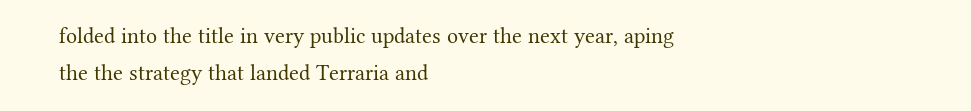folded into the title in very public updates over the next year, aping the the strategy that landed Terraria and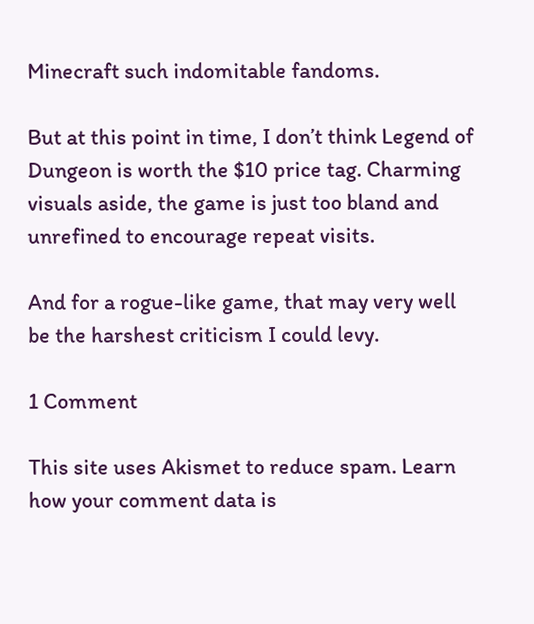Minecraft such indomitable fandoms.

But at this point in time, I don’t think Legend of Dungeon is worth the $10 price tag. Charming visuals aside, the game is just too bland and unrefined to encourage repeat visits.

And for a rogue-like game, that may very well be the harshest criticism I could levy.

1 Comment

This site uses Akismet to reduce spam. Learn how your comment data is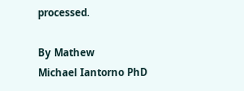processed.

By Mathew
Michael Iantorno PhD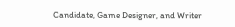Candidate, Game Designer, and Writer